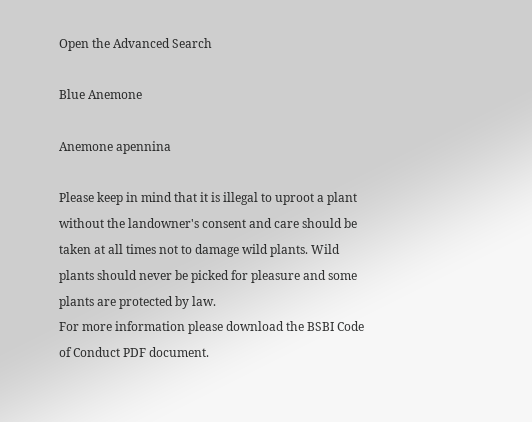Open the Advanced Search

Blue Anemone

Anemone apennina

Please keep in mind that it is illegal to uproot a plant without the landowner's consent and care should be taken at all times not to damage wild plants. Wild plants should never be picked for pleasure and some plants are protected by law.
For more information please download the BSBI Code of Conduct PDF document.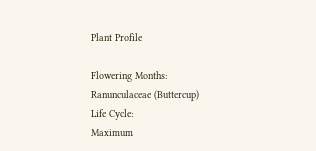Plant Profile

Flowering Months:
Ranunculaceae (Buttercup)
Life Cycle:
Maximum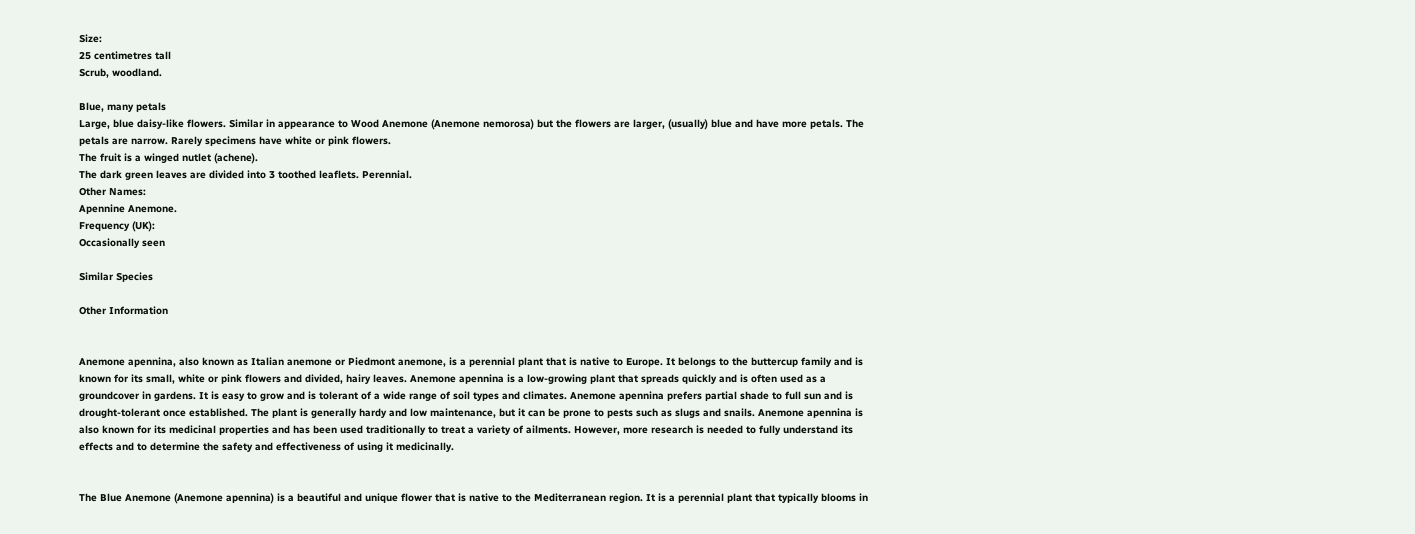Size:
25 centimetres tall
Scrub, woodland.

Blue, many petals
Large, blue daisy-like flowers. Similar in appearance to Wood Anemone (Anemone nemorosa) but the flowers are larger, (usually) blue and have more petals. The petals are narrow. Rarely specimens have white or pink flowers.
The fruit is a winged nutlet (achene).
The dark green leaves are divided into 3 toothed leaflets. Perennial.
Other Names:
Apennine Anemone.
Frequency (UK):
Occasionally seen

Similar Species

Other Information


Anemone apennina, also known as Italian anemone or Piedmont anemone, is a perennial plant that is native to Europe. It belongs to the buttercup family and is known for its small, white or pink flowers and divided, hairy leaves. Anemone apennina is a low-growing plant that spreads quickly and is often used as a groundcover in gardens. It is easy to grow and is tolerant of a wide range of soil types and climates. Anemone apennina prefers partial shade to full sun and is drought-tolerant once established. The plant is generally hardy and low maintenance, but it can be prone to pests such as slugs and snails. Anemone apennina is also known for its medicinal properties and has been used traditionally to treat a variety of ailments. However, more research is needed to fully understand its effects and to determine the safety and effectiveness of using it medicinally.


The Blue Anemone (Anemone apennina) is a beautiful and unique flower that is native to the Mediterranean region. It is a perennial plant that typically blooms in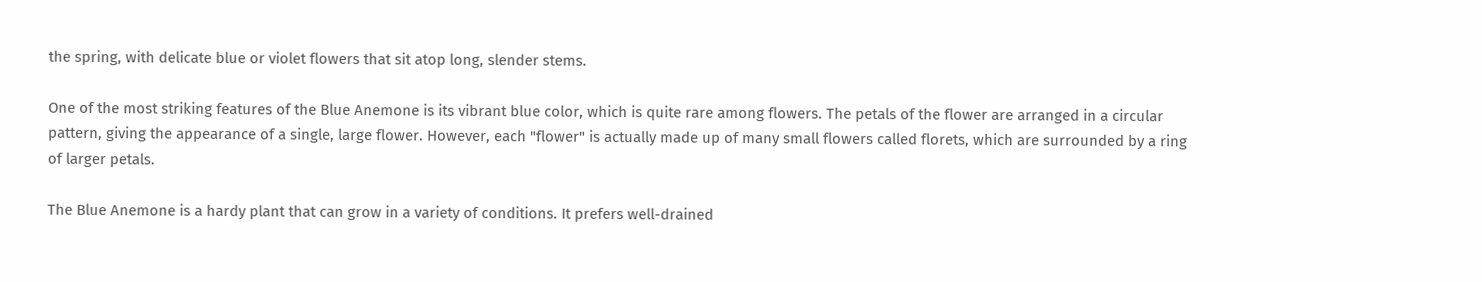the spring, with delicate blue or violet flowers that sit atop long, slender stems.

One of the most striking features of the Blue Anemone is its vibrant blue color, which is quite rare among flowers. The petals of the flower are arranged in a circular pattern, giving the appearance of a single, large flower. However, each "flower" is actually made up of many small flowers called florets, which are surrounded by a ring of larger petals.

The Blue Anemone is a hardy plant that can grow in a variety of conditions. It prefers well-drained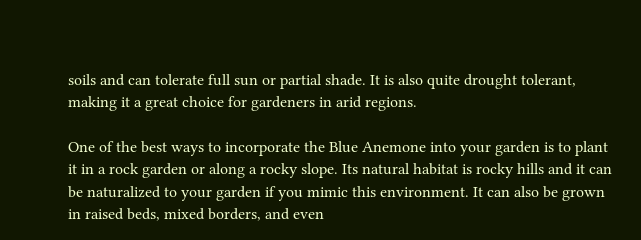soils and can tolerate full sun or partial shade. It is also quite drought tolerant, making it a great choice for gardeners in arid regions.

One of the best ways to incorporate the Blue Anemone into your garden is to plant it in a rock garden or along a rocky slope. Its natural habitat is rocky hills and it can be naturalized to your garden if you mimic this environment. It can also be grown in raised beds, mixed borders, and even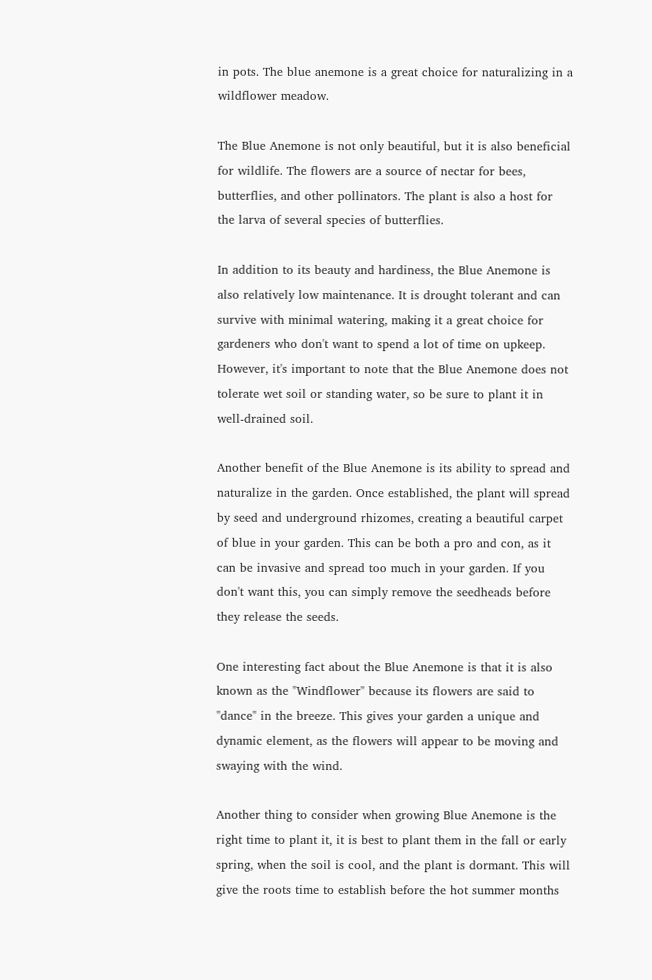in pots. The blue anemone is a great choice for naturalizing in a wildflower meadow.

The Blue Anemone is not only beautiful, but it is also beneficial for wildlife. The flowers are a source of nectar for bees, butterflies, and other pollinators. The plant is also a host for the larva of several species of butterflies.

In addition to its beauty and hardiness, the Blue Anemone is also relatively low maintenance. It is drought tolerant and can survive with minimal watering, making it a great choice for gardeners who don't want to spend a lot of time on upkeep. However, it's important to note that the Blue Anemone does not tolerate wet soil or standing water, so be sure to plant it in well-drained soil.

Another benefit of the Blue Anemone is its ability to spread and naturalize in the garden. Once established, the plant will spread by seed and underground rhizomes, creating a beautiful carpet of blue in your garden. This can be both a pro and con, as it can be invasive and spread too much in your garden. If you don't want this, you can simply remove the seedheads before they release the seeds.

One interesting fact about the Blue Anemone is that it is also known as the "Windflower" because its flowers are said to "dance" in the breeze. This gives your garden a unique and dynamic element, as the flowers will appear to be moving and swaying with the wind.

Another thing to consider when growing Blue Anemone is the right time to plant it, it is best to plant them in the fall or early spring, when the soil is cool, and the plant is dormant. This will give the roots time to establish before the hot summer months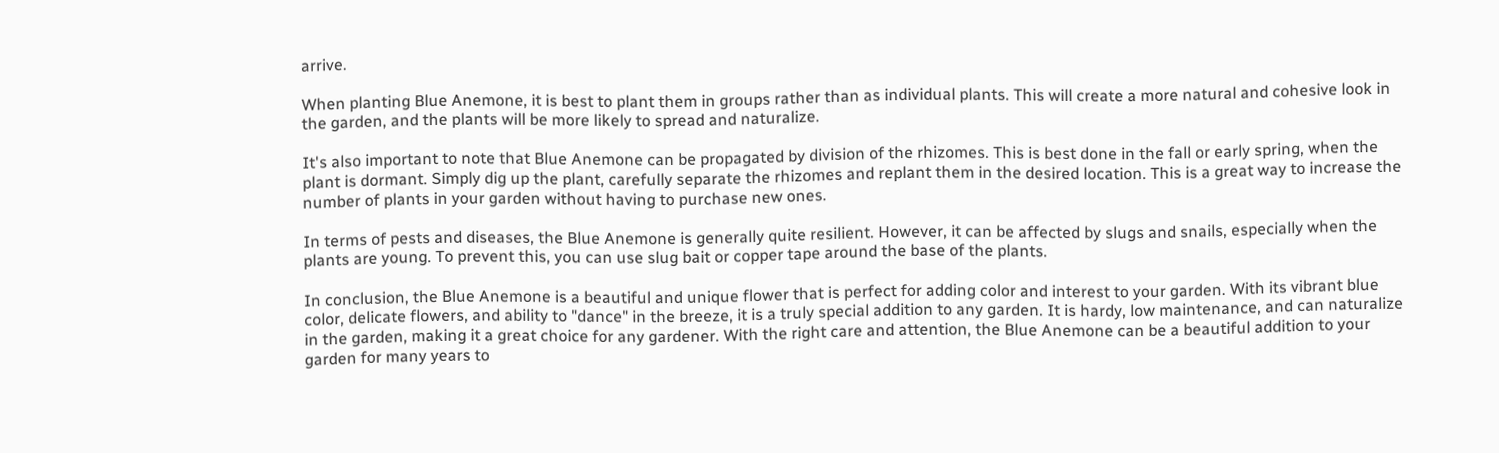arrive.

When planting Blue Anemone, it is best to plant them in groups rather than as individual plants. This will create a more natural and cohesive look in the garden, and the plants will be more likely to spread and naturalize.

It's also important to note that Blue Anemone can be propagated by division of the rhizomes. This is best done in the fall or early spring, when the plant is dormant. Simply dig up the plant, carefully separate the rhizomes and replant them in the desired location. This is a great way to increase the number of plants in your garden without having to purchase new ones.

In terms of pests and diseases, the Blue Anemone is generally quite resilient. However, it can be affected by slugs and snails, especially when the plants are young. To prevent this, you can use slug bait or copper tape around the base of the plants.

In conclusion, the Blue Anemone is a beautiful and unique flower that is perfect for adding color and interest to your garden. With its vibrant blue color, delicate flowers, and ability to "dance" in the breeze, it is a truly special addition to any garden. It is hardy, low maintenance, and can naturalize in the garden, making it a great choice for any gardener. With the right care and attention, the Blue Anemone can be a beautiful addition to your garden for many years to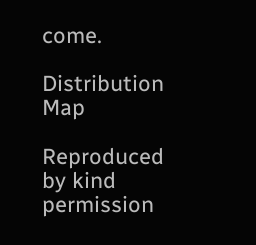come.

Distribution Map

Reproduced by kind permission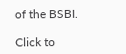of the BSBI.

Click to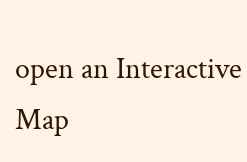open an Interactive Map